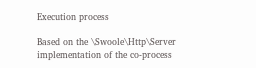Execution process

Based on the \Swoole\Http\Server implementation of the co-process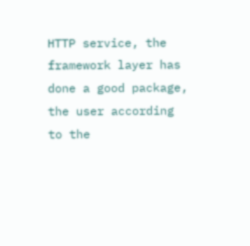HTTP service, the framework layer has done a good package, the user according to the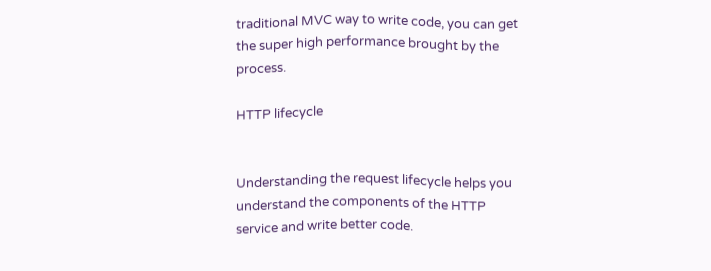traditional MVC way to write code, you can get the super high performance brought by the process.

HTTP lifecycle


Understanding the request lifecycle helps you understand the components of the HTTP service and write better code.